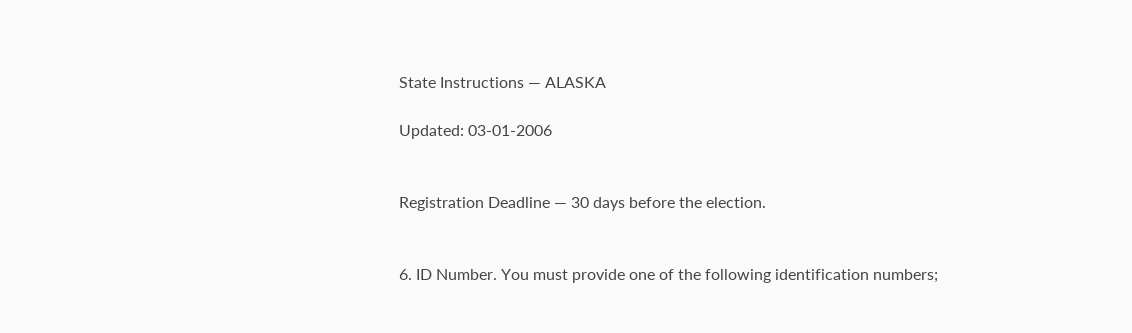State Instructions — ALASKA

Updated: 03-01-2006


Registration Deadline — 30 days before the election.


6. ID Number. You must provide one of the following identification numbers;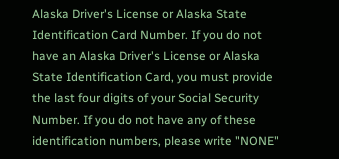Alaska Driver's License or Alaska State Identification Card Number. If you do not have an Alaska Driver's License or Alaska State Identification Card, you must provide the last four digits of your Social Security Number. If you do not have any of these identification numbers, please write "NONE"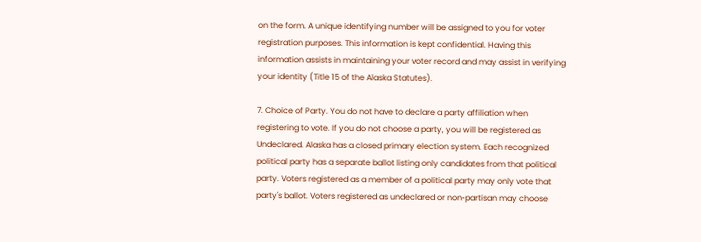on the form. A unique identifying number will be assigned to you for voter registration purposes. This information is kept confidential. Having this information assists in maintaining your voter record and may assist in verifying your identity (Title 15 of the Alaska Statutes).

7. Choice of Party. You do not have to declare a party affiliation when registering to vote. If you do not choose a party, you will be registered as Undeclared. Alaska has a closed primary election system. Each recognized political party has a separate ballot listing only candidates from that political party. Voters registered as a member of a political party may only vote that party's ballot. Voters registered as undeclared or non‑partisan may choose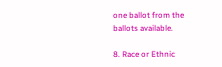one ballot from the ballots available.

8. Race or Ethnic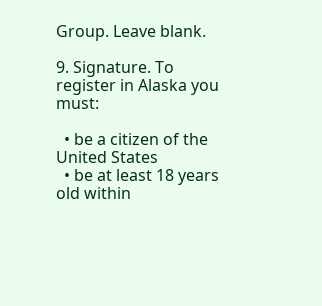Group. Leave blank.

9. Signature. To register in Alaska you must:

  • be a citizen of the United States
  • be at least 18 years old within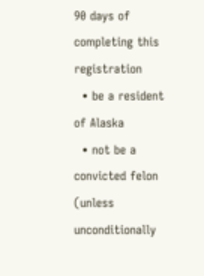90 days of completing this registration
  • be a resident of Alaska
  • not be a convicted felon (unless unconditionally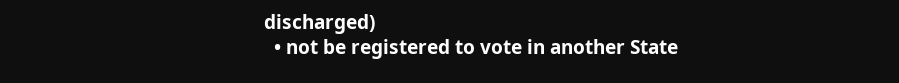discharged)
  • not be registered to vote in another State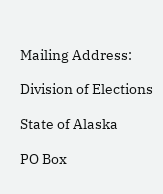Mailing Address:

Division of Elections

State of Alaska

PO Box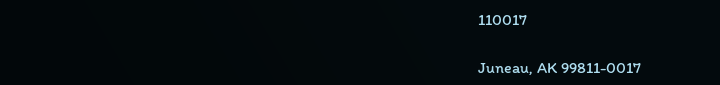110017

Juneau, AK 99811-0017